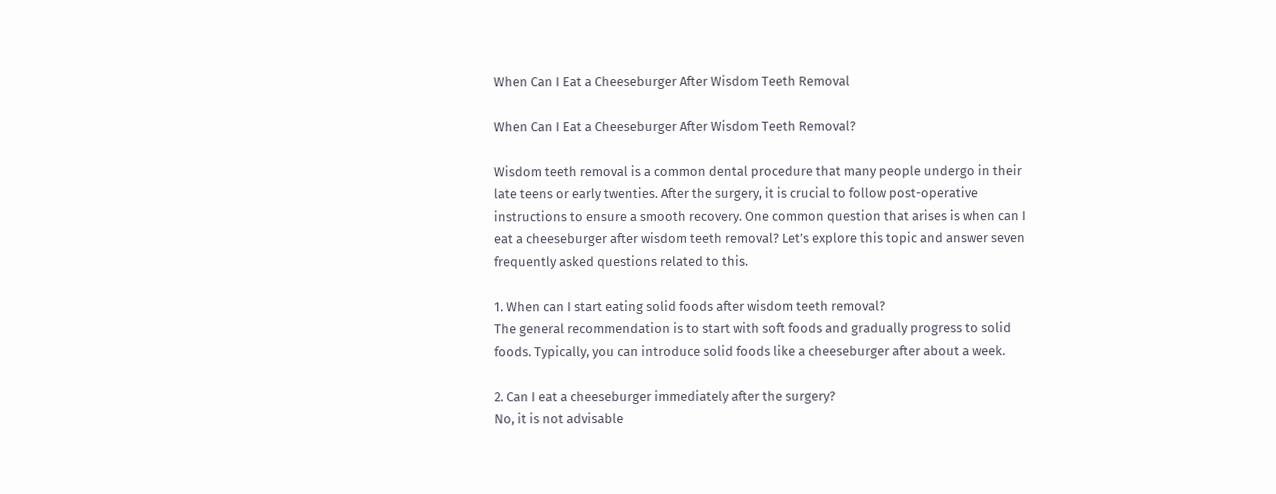When Can I Eat a Cheeseburger After Wisdom Teeth Removal

When Can I Eat a Cheeseburger After Wisdom Teeth Removal?

Wisdom teeth removal is a common dental procedure that many people undergo in their late teens or early twenties. After the surgery, it is crucial to follow post-operative instructions to ensure a smooth recovery. One common question that arises is when can I eat a cheeseburger after wisdom teeth removal? Let’s explore this topic and answer seven frequently asked questions related to this.

1. When can I start eating solid foods after wisdom teeth removal?
The general recommendation is to start with soft foods and gradually progress to solid foods. Typically, you can introduce solid foods like a cheeseburger after about a week.

2. Can I eat a cheeseburger immediately after the surgery?
No, it is not advisable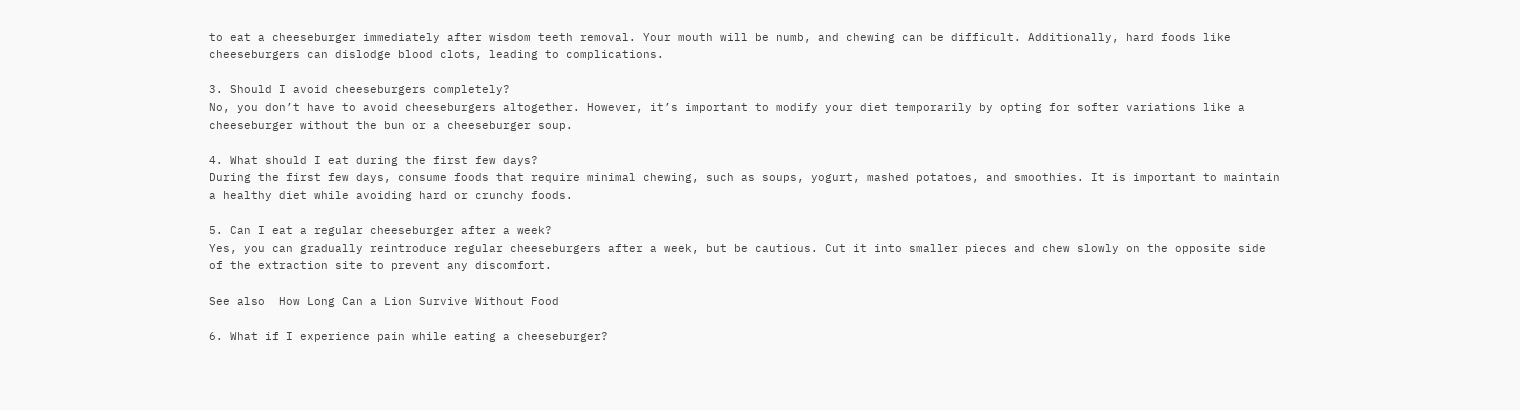to eat a cheeseburger immediately after wisdom teeth removal. Your mouth will be numb, and chewing can be difficult. Additionally, hard foods like cheeseburgers can dislodge blood clots, leading to complications.

3. Should I avoid cheeseburgers completely?
No, you don’t have to avoid cheeseburgers altogether. However, it’s important to modify your diet temporarily by opting for softer variations like a cheeseburger without the bun or a cheeseburger soup.

4. What should I eat during the first few days?
During the first few days, consume foods that require minimal chewing, such as soups, yogurt, mashed potatoes, and smoothies. It is important to maintain a healthy diet while avoiding hard or crunchy foods.

5. Can I eat a regular cheeseburger after a week?
Yes, you can gradually reintroduce regular cheeseburgers after a week, but be cautious. Cut it into smaller pieces and chew slowly on the opposite side of the extraction site to prevent any discomfort.

See also  How Long Can a Lion Survive Without Food

6. What if I experience pain while eating a cheeseburger?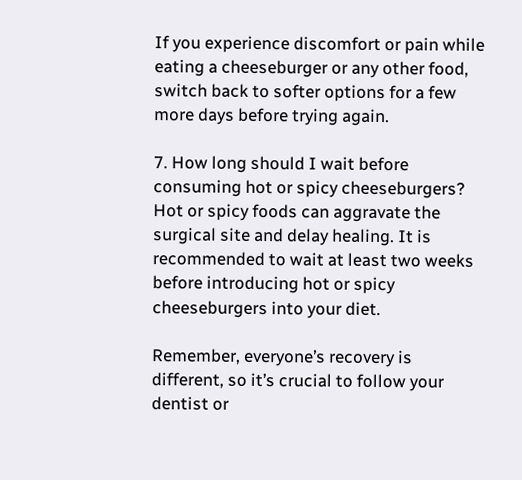If you experience discomfort or pain while eating a cheeseburger or any other food, switch back to softer options for a few more days before trying again.

7. How long should I wait before consuming hot or spicy cheeseburgers?
Hot or spicy foods can aggravate the surgical site and delay healing. It is recommended to wait at least two weeks before introducing hot or spicy cheeseburgers into your diet.

Remember, everyone’s recovery is different, so it’s crucial to follow your dentist or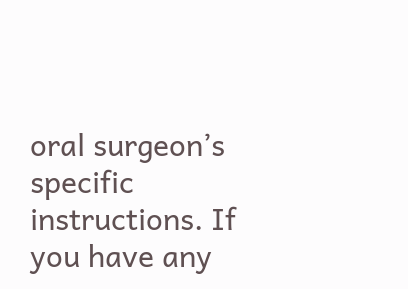oral surgeon’s specific instructions. If you have any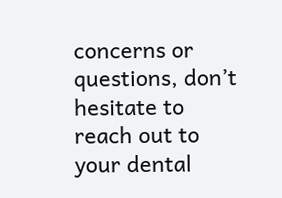concerns or questions, don’t hesitate to reach out to your dental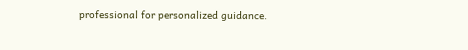professional for personalized guidance.